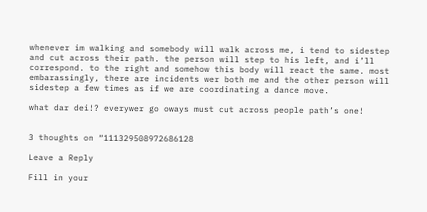whenever im walking and somebody will walk across me, i tend to sidestep and cut across their path. the person will step to his left, and i’ll correspond. to the right and somehow this body will react the same. most embarassingly, there are incidents wer both me and the other person will sidestep a few times as if we are coordinating a dance move.

what dar dei!? everywer go oways must cut across people path’s one!


3 thoughts on “111329508972686128

Leave a Reply

Fill in your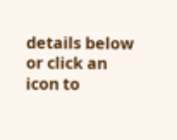details below or click an icon to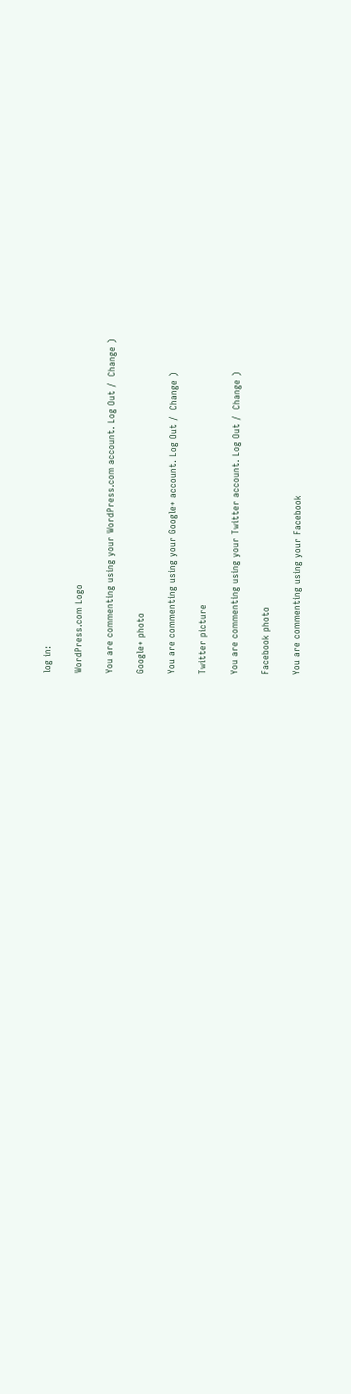log in:

WordPress.com Logo

You are commenting using your WordPress.com account. Log Out /  Change )

Google+ photo

You are commenting using your Google+ account. Log Out /  Change )

Twitter picture

You are commenting using your Twitter account. Log Out /  Change )

Facebook photo

You are commenting using your Facebook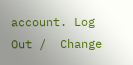account. Log Out /  Change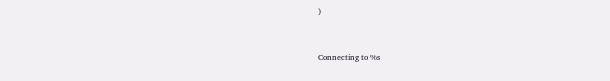)


Connecting to %s